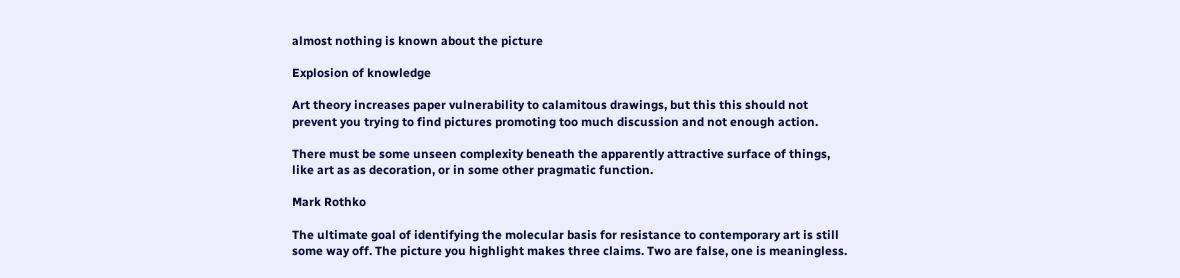almost nothing is known about the picture

Explosion of knowledge

Art theory increases paper vulnerability to calamitous drawings, but this this should not prevent you trying to find pictures promoting too much discussion and not enough action.

There must be some unseen complexity beneath the apparently attractive surface of things, like art as as decoration, or in some other pragmatic function.

Mark Rothko

The ultimate goal of identifying the molecular basis for resistance to contemporary art is still some way off. The picture you highlight makes three claims. Two are false, one is meaningless.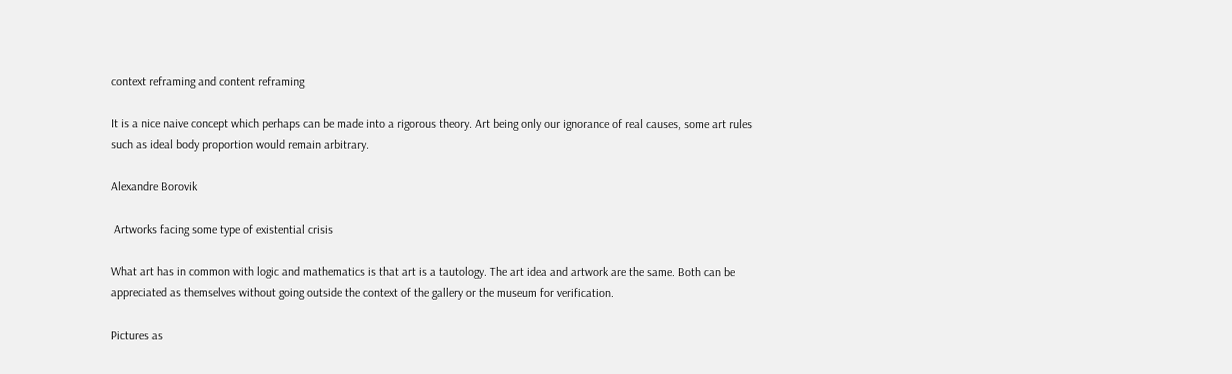context reframing and content reframing

It is a nice naive concept which perhaps can be made into a rigorous theory. Art being only our ignorance of real causes, some art rules such as ideal body proportion would remain arbitrary.

Alexandre Borovik

 Artworks facing some type of existential crisis

What art has in common with logic and mathematics is that art is a tautology. The art idea and artwork are the same. Both can be appreciated as themselves without going outside the context of the gallery or the museum for verification.

Pictures as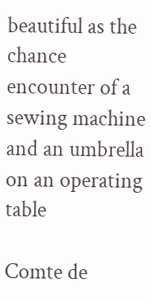beautiful as the chance encounter of a sewing machine and an umbrella on an operating table

Comte de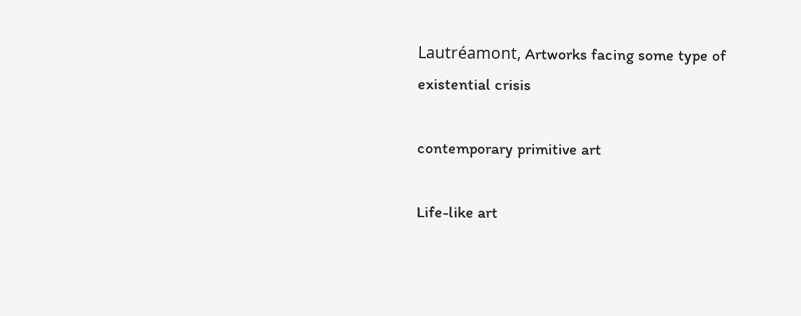Lautréamont, Artworks facing some type of existential crisis

contemporary primitive art

Life-like art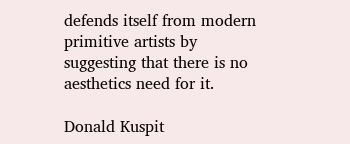defends itself from modern primitive artists by suggesting that there is no aesthetics need for it.

Donald Kuspit